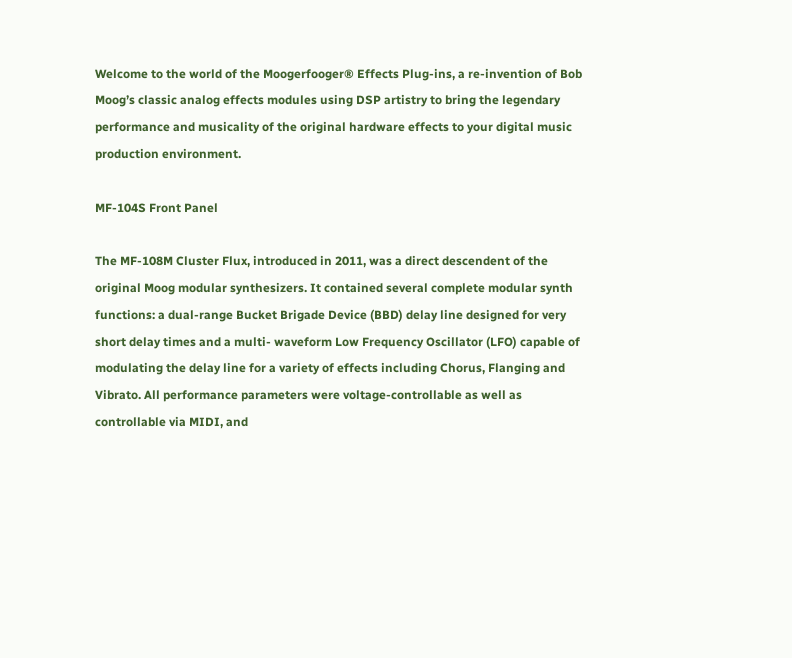Welcome to the world of the Moogerfooger® Effects Plug-ins, a re-invention of Bob Moog’s classic analog effects modules using DSP artistry to bring the legendary performance and musicality of the original hardware effects to your digital music production environment.

MF-104S Front Panel

The MF-108M Cluster Flux, introduced in 2011, was a direct descendent of the original Moog modular synthesizers. It contained several complete modular synth functions: a dual-range Bucket Brigade Device (BBD) delay line designed for very short delay times and a multi- waveform Low Frequency Oscillator (LFO) capable of modulating the delay line for a variety of effects including Chorus, Flanging and Vibrato. All performance parameters were voltage-controllable as well as controllable via MIDI, and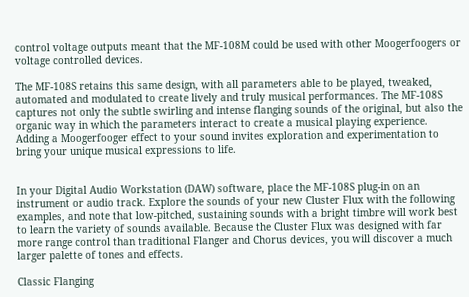control voltage outputs meant that the MF-108M could be used with other Moogerfoogers or voltage controlled devices.

The MF-108S retains this same design, with all parameters able to be played, tweaked, automated and modulated to create lively and truly musical performances. The MF-108S captures not only the subtle swirling and intense flanging sounds of the original, but also the organic way in which the parameters interact to create a musical playing experience. Adding a Moogerfooger effect to your sound invites exploration and experimentation to bring your unique musical expressions to life.


In your Digital Audio Workstation (DAW) software, place the MF-108S plug-in on an instrument or audio track. Explore the sounds of your new Cluster Flux with the following examples, and note that low-pitched, sustaining sounds with a bright timbre will work best to learn the variety of sounds available. Because the Cluster Flux was designed with far more range control than traditional Flanger and Chorus devices, you will discover a much larger palette of tones and effects.

Classic Flanging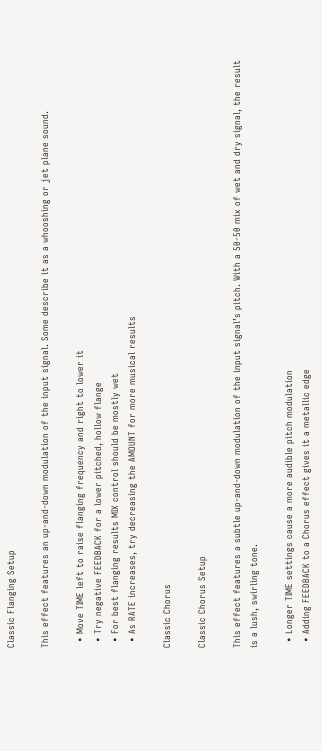Classic Flanging Setup

This effect features an up-and-down modulation of the input signal. Some describe it as a whooshing or jet plane sound.

  • Move TIME left to raise flanging frequency and right to lower it
  • Try negative FEEDBACK for a lower pitched, hollow flange
  • For best flanging results MIX control should be mostly wet
  • As RATE increases, try decreasing the AMOUNT for more musical results

Classic Chorus

Classic Chorus Setup

This effect features a subtle up-and-down modulation of the input signal’s pitch. With a 50-50 mix of wet and dry signal, the result is a lush, swirling tone.

  • Longer TIME settings cause a more audible pitch modulation
  • Adding FEEDBACK to a Chorus effect gives it a metallic edge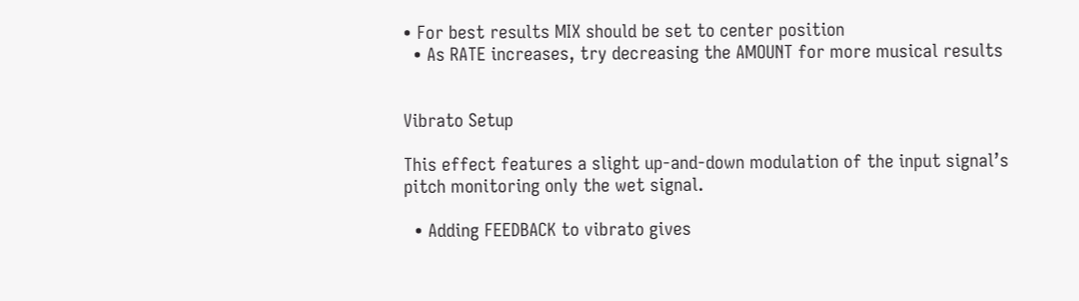• For best results MIX should be set to center position
  • As RATE increases, try decreasing the AMOUNT for more musical results


Vibrato Setup

This effect features a slight up-and-down modulation of the input signal’s pitch monitoring only the wet signal.

  • Adding FEEDBACK to vibrato gives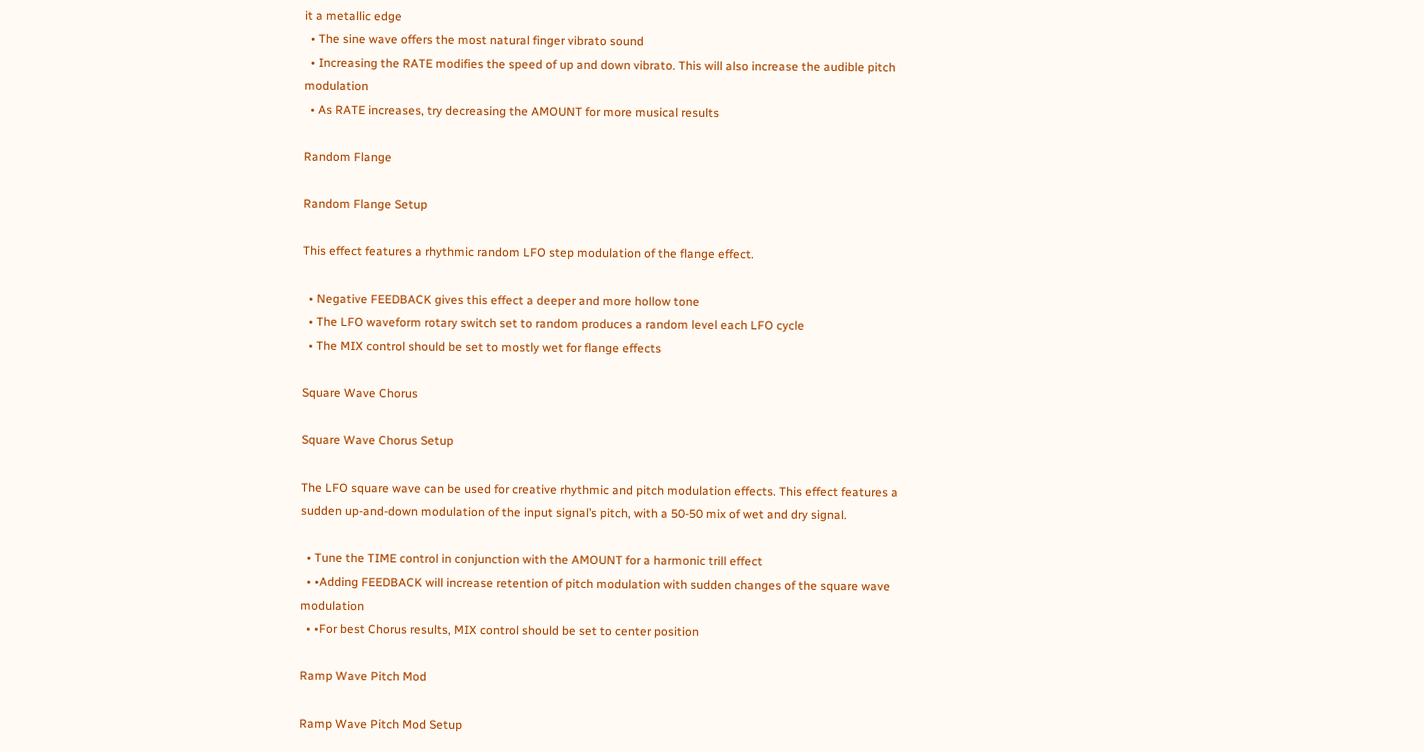it a metallic edge
  • The sine wave offers the most natural finger vibrato sound
  • Increasing the RATE modifies the speed of up and down vibrato. This will also increase the audible pitch modulation
  • As RATE increases, try decreasing the AMOUNT for more musical results

Random Flange

Random Flange Setup

This effect features a rhythmic random LFO step modulation of the flange effect.

  • Negative FEEDBACK gives this effect a deeper and more hollow tone
  • The LFO waveform rotary switch set to random produces a random level each LFO cycle
  • The MIX control should be set to mostly wet for flange effects

Square Wave Chorus

Square Wave Chorus Setup

The LFO square wave can be used for creative rhythmic and pitch modulation effects. This effect features a sudden up-and-down modulation of the input signal’s pitch, with a 50-50 mix of wet and dry signal.

  • Tune the TIME control in conjunction with the AMOUNT for a harmonic trill effect
  • •Adding FEEDBACK will increase retention of pitch modulation with sudden changes of the square wave modulation
  • •For best Chorus results, MIX control should be set to center position

Ramp Wave Pitch Mod

Ramp Wave Pitch Mod Setup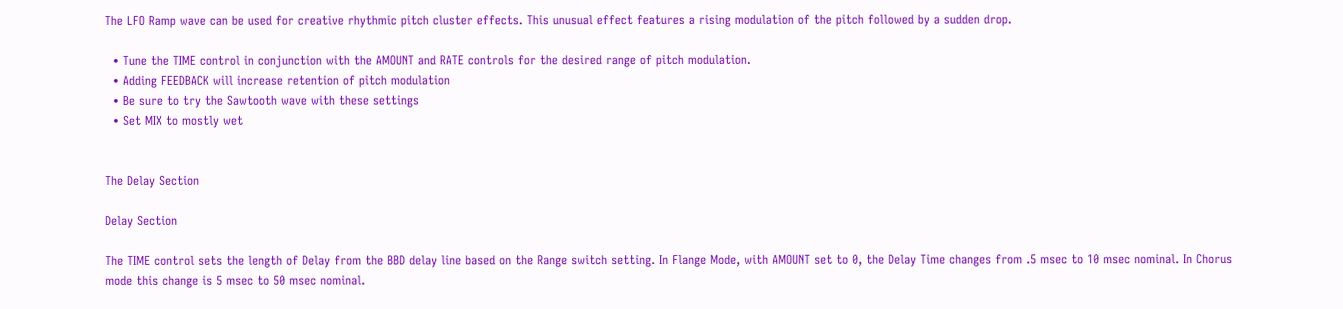The LFO Ramp wave can be used for creative rhythmic pitch cluster effects. This unusual effect features a rising modulation of the pitch followed by a sudden drop.

  • Tune the TIME control in conjunction with the AMOUNT and RATE controls for the desired range of pitch modulation.
  • Adding FEEDBACK will increase retention of pitch modulation
  • Be sure to try the Sawtooth wave with these settings
  • Set MIX to mostly wet


The Delay Section

Delay Section

The TIME control sets the length of Delay from the BBD delay line based on the Range switch setting. In Flange Mode, with AMOUNT set to 0, the Delay Time changes from .5 msec to 10 msec nominal. In Chorus mode this change is 5 msec to 50 msec nominal.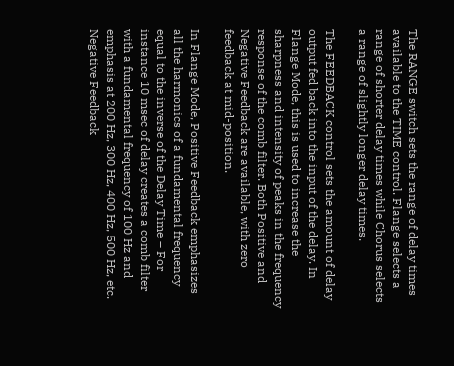The RANGE switch sets the range of delay times available to the TIME control. Flange selects a range of shorter delay times while Chorus selects a range of slightly longer delay times.

The FEEDBACK control sets the amount of delay output fed back into the input of the delay. In Flange Mode, this is used to increase the sharpness and intensity of peaks in the frequency response of the comb filter. Both Positive and Negative Feedback are available, with zero feedback at mid-position.

In Flange Mode, Positive Feedback emphasizes all the harmonics of a fundamental frequency equal to the inverse of the Delay Time – For instance 10 msec of delay creates a comb filter with a fundamental frequency of 100 Hz and emphasis at 200 Hz, 300 Hz, 400 Hz, 500 Hz, etc. Negative Feedback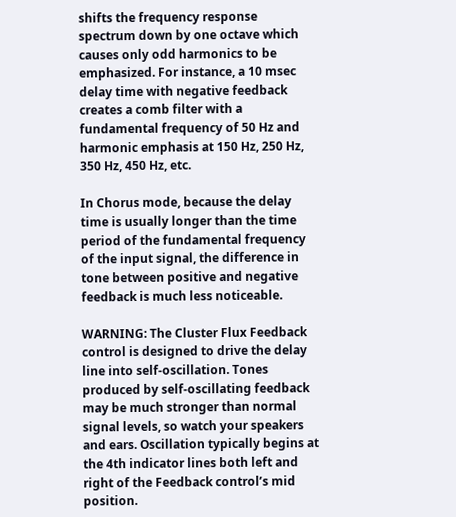shifts the frequency response spectrum down by one octave which causes only odd harmonics to be emphasized. For instance, a 10 msec delay time with negative feedback creates a comb filter with a fundamental frequency of 50 Hz and harmonic emphasis at 150 Hz, 250 Hz, 350 Hz, 450 Hz, etc.

In Chorus mode, because the delay time is usually longer than the time period of the fundamental frequency of the input signal, the difference in tone between positive and negative feedback is much less noticeable.

WARNING: The Cluster Flux Feedback control is designed to drive the delay line into self-oscillation. Tones produced by self-oscillating feedback may be much stronger than normal signal levels, so watch your speakers and ears. Oscillation typically begins at the 4th indicator lines both left and right of the Feedback control’s mid position.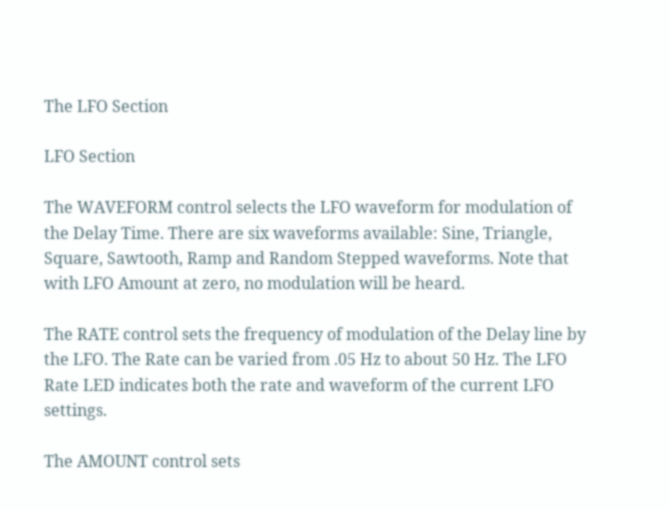The LFO Section

LFO Section

The WAVEFORM control selects the LFO waveform for modulation of the Delay Time. There are six waveforms available: Sine, Triangle, Square, Sawtooth, Ramp and Random Stepped waveforms. Note that with LFO Amount at zero, no modulation will be heard.

The RATE control sets the frequency of modulation of the Delay line by the LFO. The Rate can be varied from .05 Hz to about 50 Hz. The LFO Rate LED indicates both the rate and waveform of the current LFO settings.

The AMOUNT control sets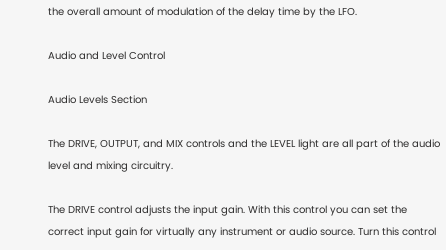the overall amount of modulation of the delay time by the LFO.

Audio and Level Control

Audio Levels Section

The DRIVE, OUTPUT, and MIX controls and the LEVEL light are all part of the audio level and mixing circuitry.

The DRIVE control adjusts the input gain. With this control you can set the correct input gain for virtually any instrument or audio source. Turn this control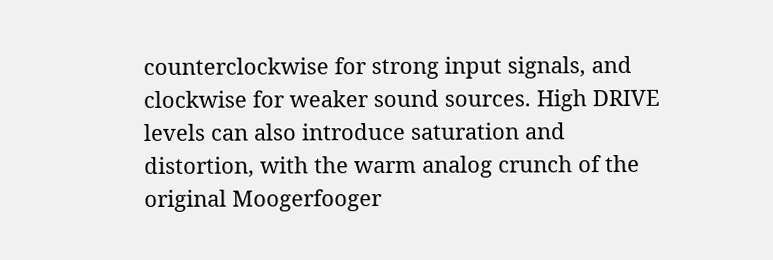counterclockwise for strong input signals, and clockwise for weaker sound sources. High DRIVE levels can also introduce saturation and distortion, with the warm analog crunch of the original Moogerfooger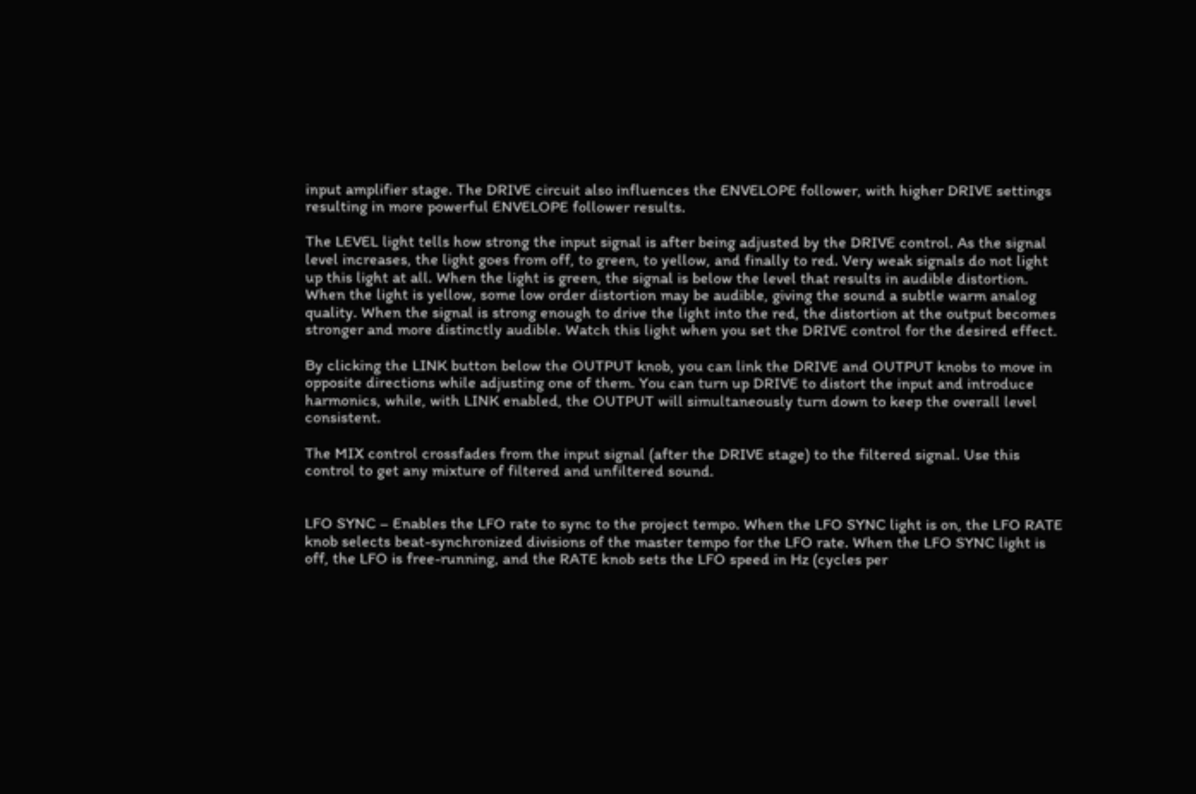input amplifier stage. The DRIVE circuit also influences the ENVELOPE follower, with higher DRIVE settings resulting in more powerful ENVELOPE follower results.

The LEVEL light tells how strong the input signal is after being adjusted by the DRIVE control. As the signal level increases, the light goes from off, to green, to yellow, and finally to red. Very weak signals do not light up this light at all. When the light is green, the signal is below the level that results in audible distortion. When the light is yellow, some low order distortion may be audible, giving the sound a subtle warm analog quality. When the signal is strong enough to drive the light into the red, the distortion at the output becomes stronger and more distinctly audible. Watch this light when you set the DRIVE control for the desired effect.

By clicking the LINK button below the OUTPUT knob, you can link the DRIVE and OUTPUT knobs to move in opposite directions while adjusting one of them. You can turn up DRIVE to distort the input and introduce harmonics, while, with LINK enabled, the OUTPUT will simultaneously turn down to keep the overall level consistent.

The MIX control crossfades from the input signal (after the DRIVE stage) to the filtered signal. Use this control to get any mixture of filtered and unfiltered sound.


LFO SYNC – Enables the LFO rate to sync to the project tempo. When the LFO SYNC light is on, the LFO RATE knob selects beat-synchronized divisions of the master tempo for the LFO rate. When the LFO SYNC light is off, the LFO is free-running, and the RATE knob sets the LFO speed in Hz (cycles per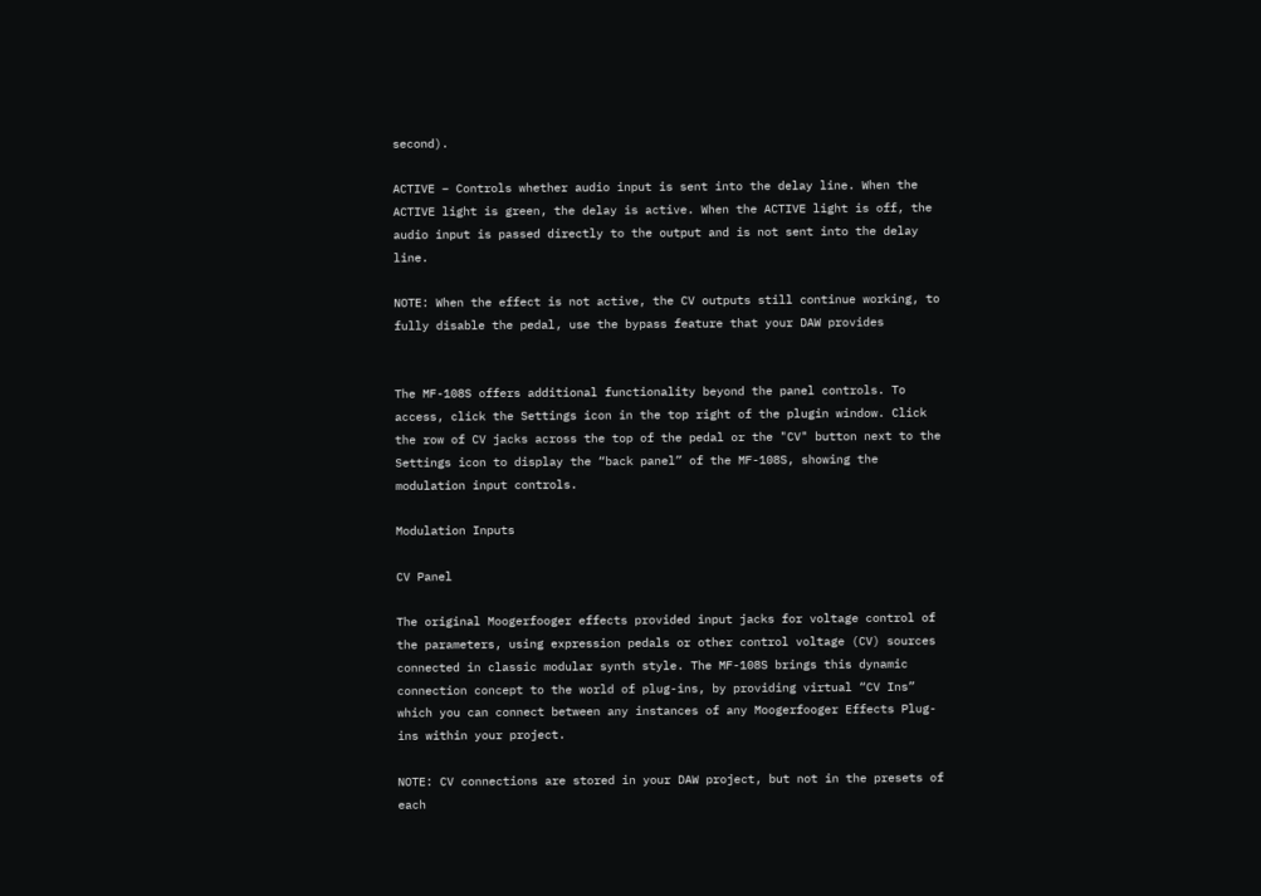second).

ACTIVE – Controls whether audio input is sent into the delay line. When the ACTIVE light is green, the delay is active. When the ACTIVE light is off, the audio input is passed directly to the output and is not sent into the delay line.

NOTE: When the effect is not active, the CV outputs still continue working, to fully disable the pedal, use the bypass feature that your DAW provides


The MF-108S offers additional functionality beyond the panel controls. To access, click the Settings icon in the top right of the plugin window. Click the row of CV jacks across the top of the pedal or the "CV" button next to the Settings icon to display the “back panel” of the MF-108S, showing the modulation input controls.

Modulation Inputs

CV Panel

The original Moogerfooger effects provided input jacks for voltage control of the parameters, using expression pedals or other control voltage (CV) sources connected in classic modular synth style. The MF-108S brings this dynamic connection concept to the world of plug-ins, by providing virtual “CV Ins” which you can connect between any instances of any Moogerfooger Effects Plug-ins within your project.

NOTE: CV connections are stored in your DAW project, but not in the presets of each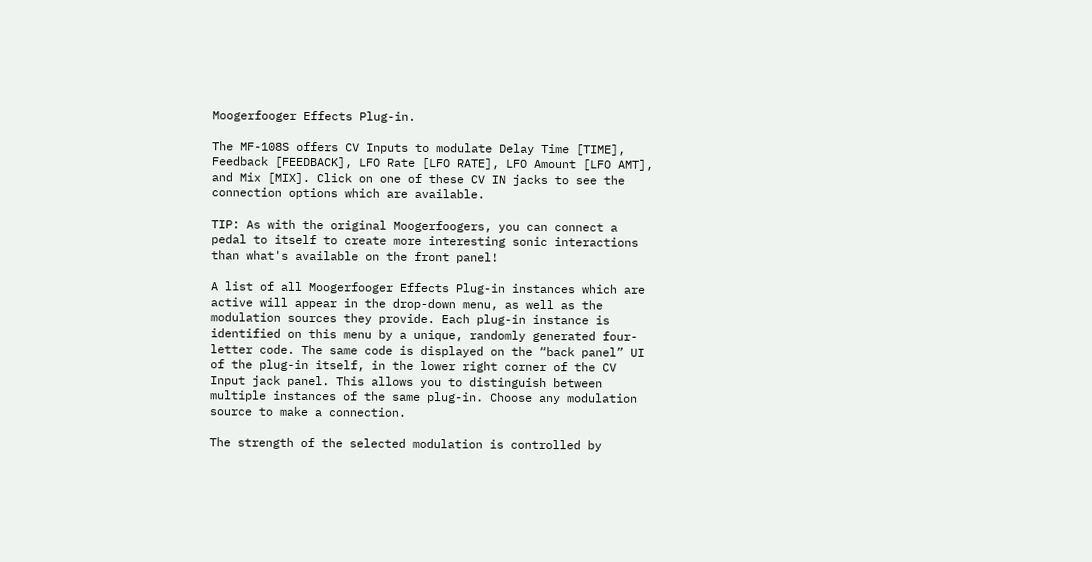Moogerfooger Effects Plug-in.

The MF-108S offers CV Inputs to modulate Delay Time [TIME], Feedback [FEEDBACK], LFO Rate [LFO RATE], LFO Amount [LFO AMT], and Mix [MIX]. Click on one of these CV IN jacks to see the connection options which are available.

TIP: As with the original Moogerfoogers, you can connect a pedal to itself to create more interesting sonic interactions than what's available on the front panel!

A list of all Moogerfooger Effects Plug-in instances which are active will appear in the drop-down menu, as well as the modulation sources they provide. Each plug-in instance is identified on this menu by a unique, randomly generated four-letter code. The same code is displayed on the “back panel” UI of the plug-in itself, in the lower right corner of the CV Input jack panel. This allows you to distinguish between multiple instances of the same plug-in. Choose any modulation source to make a connection.

The strength of the selected modulation is controlled by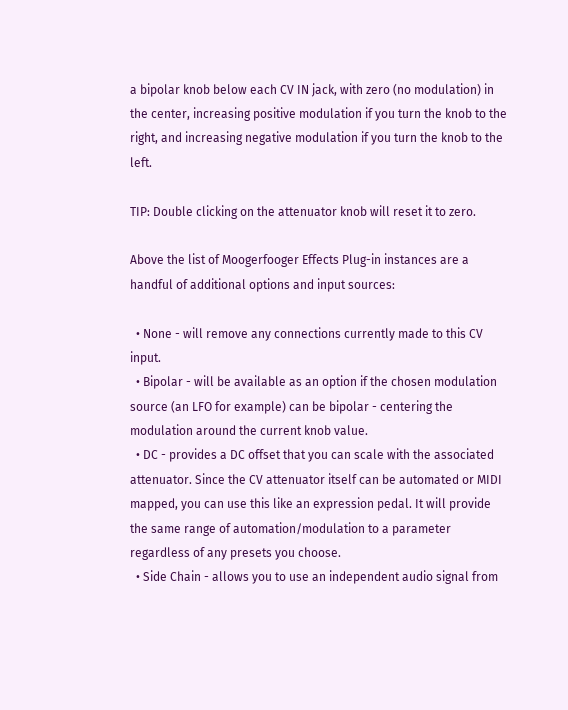a bipolar knob below each CV IN jack, with zero (no modulation) in the center, increasing positive modulation if you turn the knob to the right, and increasing negative modulation if you turn the knob to the left.

TIP: Double clicking on the attenuator knob will reset it to zero.

Above the list of Moogerfooger Effects Plug-in instances are a handful of additional options and input sources:

  • None - will remove any connections currently made to this CV input.
  • Bipolar - will be available as an option if the chosen modulation source (an LFO for example) can be bipolar - centering the modulation around the current knob value.
  • DC - provides a DC offset that you can scale with the associated attenuator. Since the CV attenuator itself can be automated or MIDI mapped, you can use this like an expression pedal. It will provide the same range of automation/modulation to a parameter regardless of any presets you choose.
  • Side Chain - allows you to use an independent audio signal from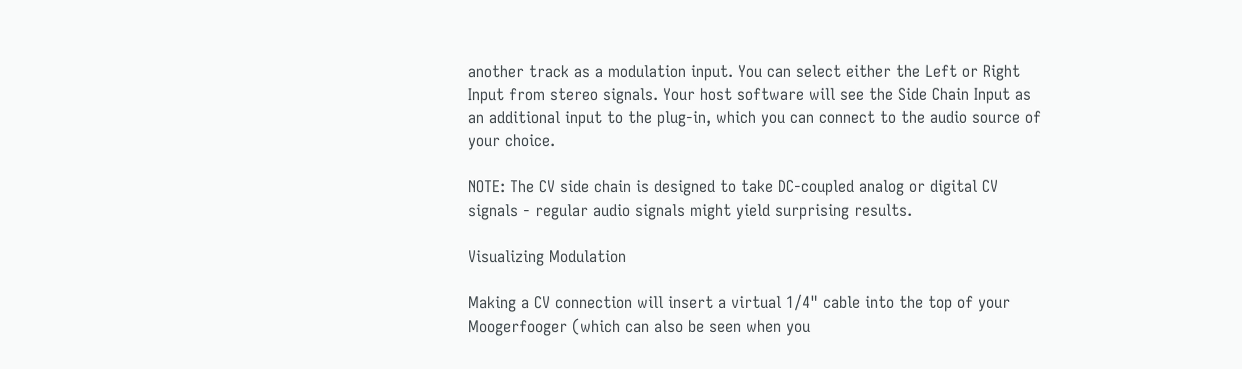another track as a modulation input. You can select either the Left or Right Input from stereo signals. Your host software will see the Side Chain Input as an additional input to the plug-in, which you can connect to the audio source of your choice.

NOTE: The CV side chain is designed to take DC-coupled analog or digital CV signals - regular audio signals might yield surprising results.

Visualizing Modulation

Making a CV connection will insert a virtual 1/4" cable into the top of your Moogerfooger (which can also be seen when you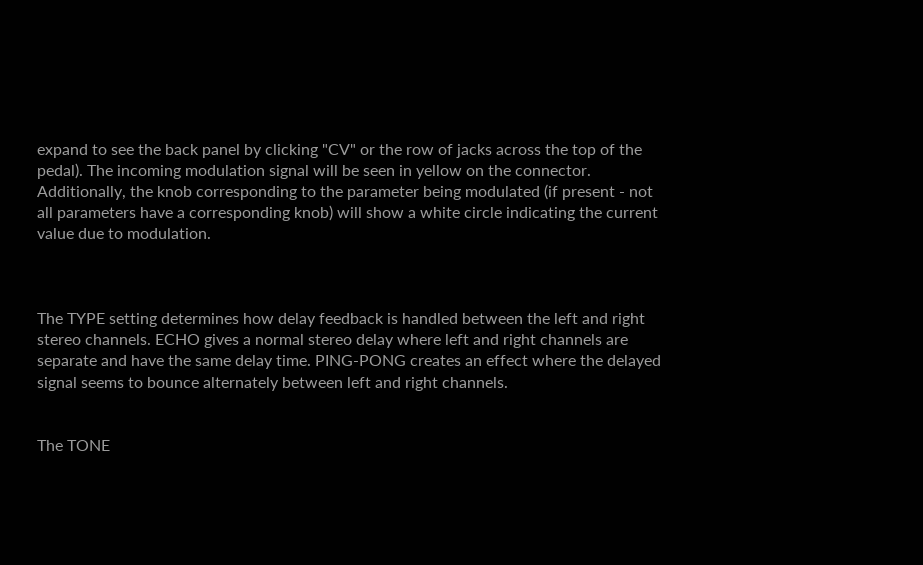expand to see the back panel by clicking "CV" or the row of jacks across the top of the pedal). The incoming modulation signal will be seen in yellow on the connector. Additionally, the knob corresponding to the parameter being modulated (if present - not all parameters have a corresponding knob) will show a white circle indicating the current value due to modulation.



The TYPE setting determines how delay feedback is handled between the left and right stereo channels. ECHO gives a normal stereo delay where left and right channels are separate and have the same delay time. PING-PONG creates an effect where the delayed signal seems to bounce alternately between left and right channels.


The TONE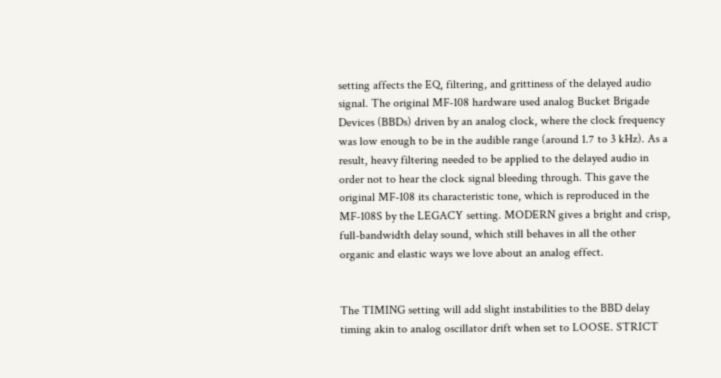setting affects the EQ, filtering, and grittiness of the delayed audio signal. The original MF-108 hardware used analog Bucket Brigade Devices (BBDs) driven by an analog clock, where the clock frequency was low enough to be in the audible range (around 1.7 to 3 kHz). As a result, heavy filtering needed to be applied to the delayed audio in order not to hear the clock signal bleeding through. This gave the original MF-108 its characteristic tone, which is reproduced in the MF-108S by the LEGACY setting. MODERN gives a bright and crisp, full-bandwidth delay sound, which still behaves in all the other organic and elastic ways we love about an analog effect.


The TIMING setting will add slight instabilities to the BBD delay timing akin to analog oscillator drift when set to LOOSE. STRICT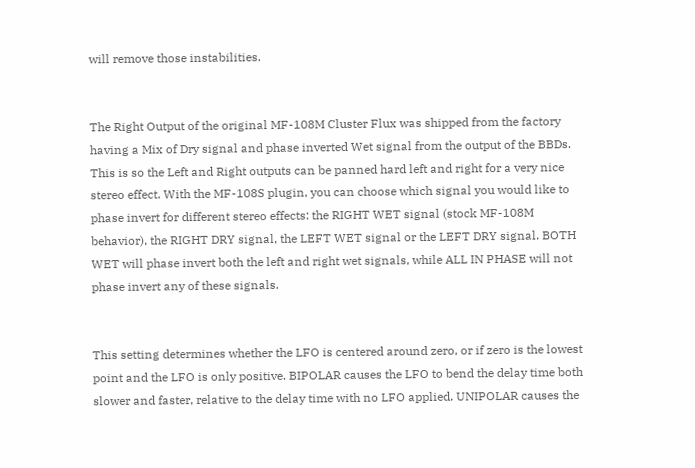will remove those instabilities.


The Right Output of the original MF-108M Cluster Flux was shipped from the factory having a Mix of Dry signal and phase inverted Wet signal from the output of the BBDs. This is so the Left and Right outputs can be panned hard left and right for a very nice stereo effect. With the MF-108S plugin, you can choose which signal you would like to phase invert for different stereo effects: the RIGHT WET signal (stock MF-108M behavior), the RIGHT DRY signal, the LEFT WET signal or the LEFT DRY signal. BOTH WET will phase invert both the left and right wet signals, while ALL IN PHASE will not phase invert any of these signals.


This setting determines whether the LFO is centered around zero, or if zero is the lowest point and the LFO is only positive. BIPOLAR causes the LFO to bend the delay time both slower and faster, relative to the delay time with no LFO applied. UNIPOLAR causes the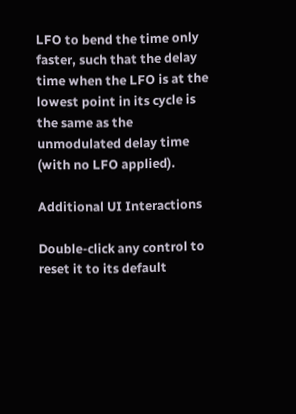LFO to bend the time only faster, such that the delay time when the LFO is at the lowest point in its cycle is the same as the unmodulated delay time (with no LFO applied).

Additional UI Interactions

Double-click any control to reset it to its default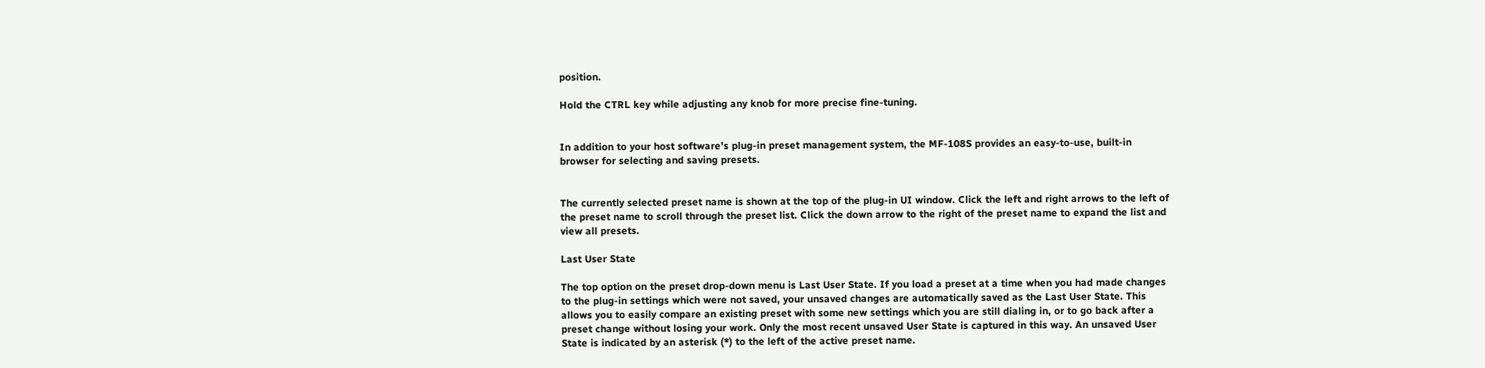position.

Hold the CTRL key while adjusting any knob for more precise fine-tuning.


In addition to your host software’s plug-in preset management system, the MF-108S provides an easy-to-use, built-in browser for selecting and saving presets.


The currently selected preset name is shown at the top of the plug-in UI window. Click the left and right arrows to the left of the preset name to scroll through the preset list. Click the down arrow to the right of the preset name to expand the list and view all presets.

Last User State

The top option on the preset drop-down menu is Last User State. If you load a preset at a time when you had made changes to the plug-in settings which were not saved, your unsaved changes are automatically saved as the Last User State. This allows you to easily compare an existing preset with some new settings which you are still dialing in, or to go back after a preset change without losing your work. Only the most recent unsaved User State is captured in this way. An unsaved User State is indicated by an asterisk (*) to the left of the active preset name.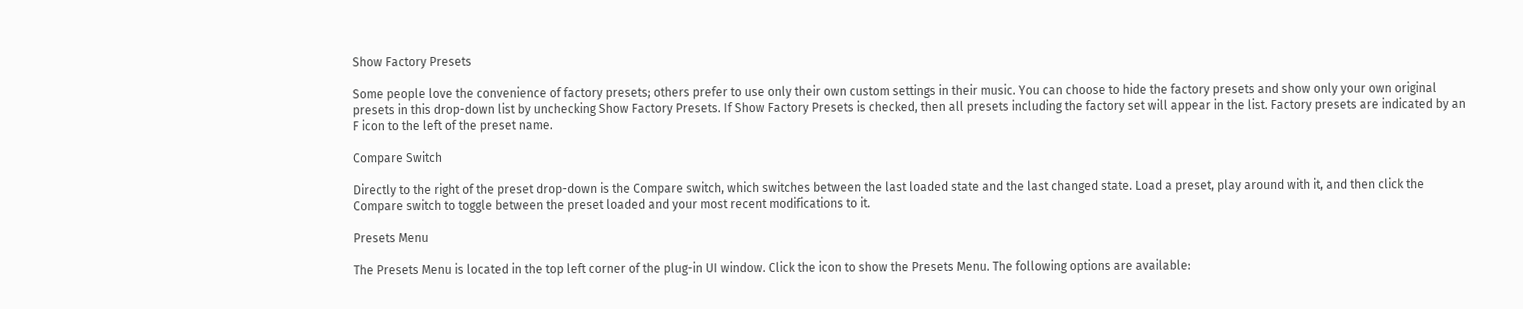Show Factory Presets

Some people love the convenience of factory presets; others prefer to use only their own custom settings in their music. You can choose to hide the factory presets and show only your own original presets in this drop-down list by unchecking Show Factory Presets. If Show Factory Presets is checked, then all presets including the factory set will appear in the list. Factory presets are indicated by an F icon to the left of the preset name.

Compare Switch

Directly to the right of the preset drop-down is the Compare switch, which switches between the last loaded state and the last changed state. Load a preset, play around with it, and then click the Compare switch to toggle between the preset loaded and your most recent modifications to it.

Presets Menu

The Presets Menu is located in the top left corner of the plug-in UI window. Click the icon to show the Presets Menu. The following options are available: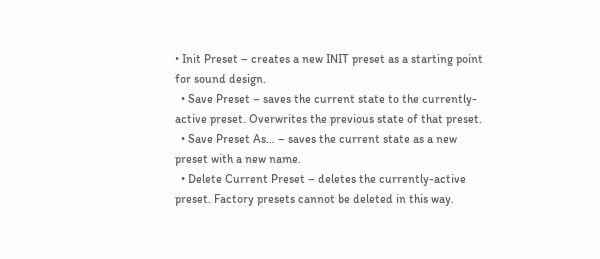• Init Preset – creates a new INIT preset as a starting point for sound design.
  • Save Preset – saves the current state to the currently-active preset. Overwrites the previous state of that preset.
  • Save Preset As… – saves the current state as a new preset with a new name.
  • Delete Current Preset – deletes the currently-active preset. Factory presets cannot be deleted in this way.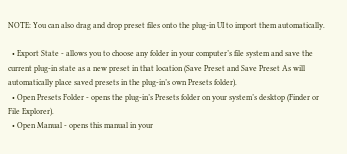NOTE: You can also drag and drop preset files onto the plug-in UI to import them automatically.

  • Export State - allows you to choose any folder in your computer’s file system and save the current plug-in state as a new preset in that location (Save Preset and Save Preset As will automatically place saved presets in the plug-in’s own Presets folder).
  • Open Presets Folder - opens the plug-in’s Presets folder on your system’s desktop (Finder or File Explorer).
  • Open Manual - opens this manual in your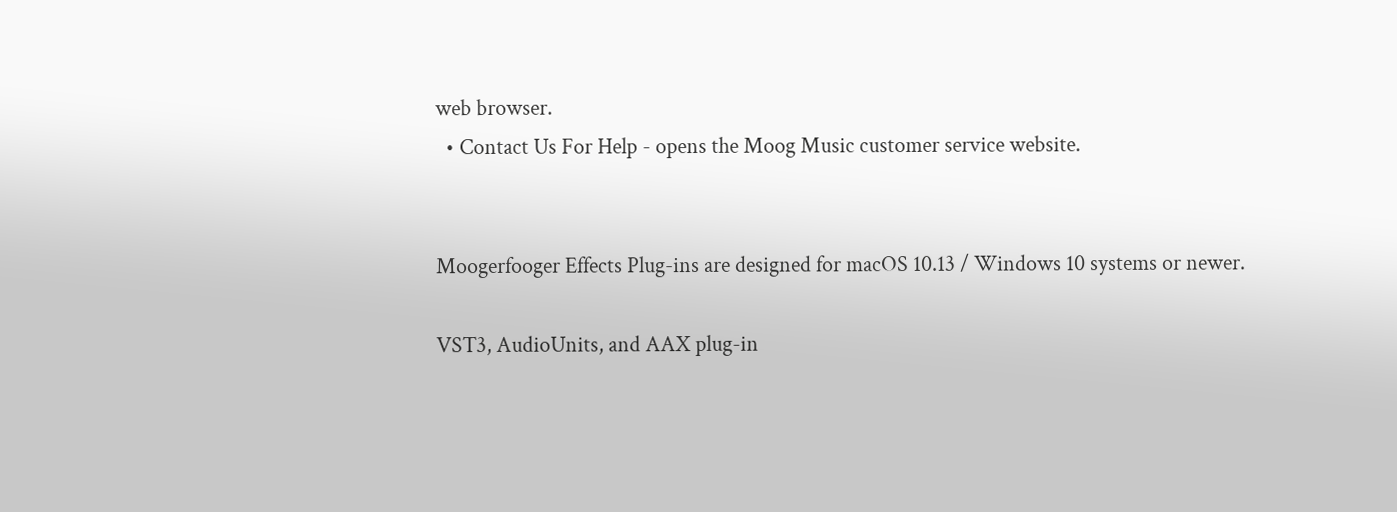web browser.
  • Contact Us For Help - opens the Moog Music customer service website.


Moogerfooger Effects Plug-ins are designed for macOS 10.13 / Windows 10 systems or newer.

VST3, AudioUnits, and AAX plug-in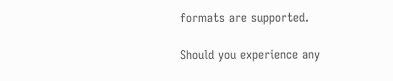formats are supported.

Should you experience any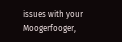issues with your Moogerfooger,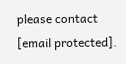please contact [email protected].